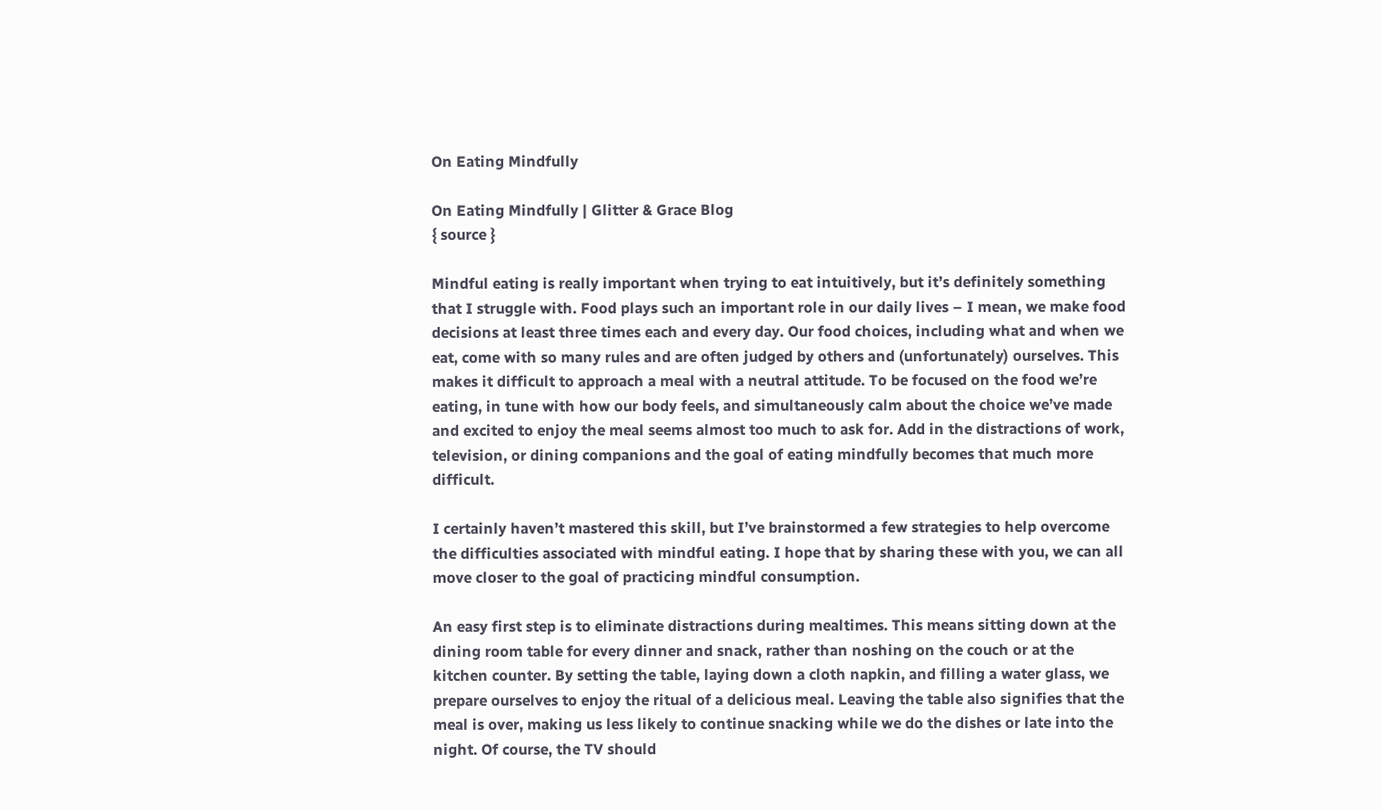On Eating Mindfully

On Eating Mindfully | Glitter & Grace Blog
{ source }

Mindful eating is really important when trying to eat intuitively, but it’s definitely something that I struggle with. Food plays such an important role in our daily lives – I mean, we make food decisions at least three times each and every day. Our food choices, including what and when we eat, come with so many rules and are often judged by others and (unfortunately) ourselves. This makes it difficult to approach a meal with a neutral attitude. To be focused on the food we’re eating, in tune with how our body feels, and simultaneously calm about the choice we’ve made and excited to enjoy the meal seems almost too much to ask for. Add in the distractions of work, television, or dining companions and the goal of eating mindfully becomes that much more difficult.

I certainly haven’t mastered this skill, but I’ve brainstormed a few strategies to help overcome the difficulties associated with mindful eating. I hope that by sharing these with you, we can all move closer to the goal of practicing mindful consumption.

An easy first step is to eliminate distractions during mealtimes. This means sitting down at the dining room table for every dinner and snack, rather than noshing on the couch or at the kitchen counter. By setting the table, laying down a cloth napkin, and filling a water glass, we prepare ourselves to enjoy the ritual of a delicious meal. Leaving the table also signifies that the meal is over, making us less likely to continue snacking while we do the dishes or late into the night. Of course, the TV should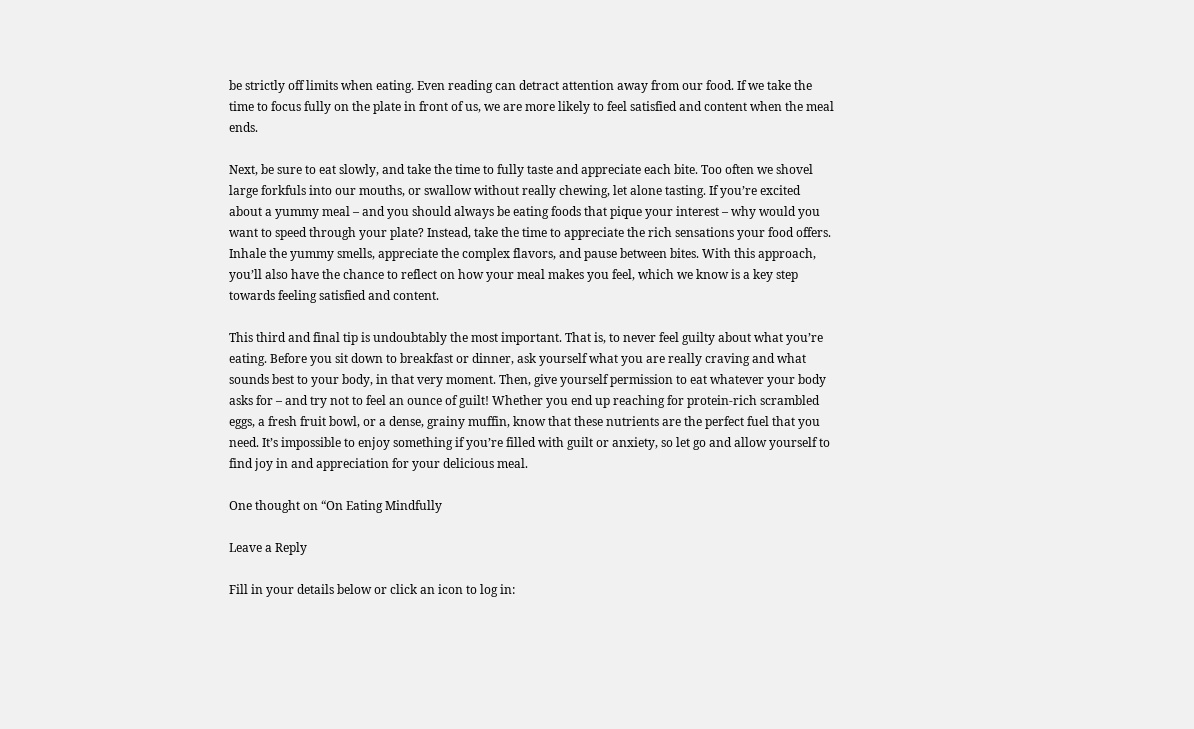be strictly off limits when eating. Even reading can detract attention away from our food. If we take the time to focus fully on the plate in front of us, we are more likely to feel satisfied and content when the meal ends.

Next, be sure to eat slowly, and take the time to fully taste and appreciate each bite. Too often we shovel large forkfuls into our mouths, or swallow without really chewing, let alone tasting. If you’re excited about a yummy meal – and you should always be eating foods that pique your interest – why would you want to speed through your plate? Instead, take the time to appreciate the rich sensations your food offers. Inhale the yummy smells, appreciate the complex flavors, and pause between bites. With this approach, you’ll also have the chance to reflect on how your meal makes you feel, which we know is a key step towards feeling satisfied and content.

This third and final tip is undoubtably the most important. That is, to never feel guilty about what you’re eating. Before you sit down to breakfast or dinner, ask yourself what you are really craving and what sounds best to your body, in that very moment. Then, give yourself permission to eat whatever your body asks for – and try not to feel an ounce of guilt! Whether you end up reaching for protein-rich scrambled eggs, a fresh fruit bowl, or a dense, grainy muffin, know that these nutrients are the perfect fuel that you need. It’s impossible to enjoy something if you’re filled with guilt or anxiety, so let go and allow yourself to find joy in and appreciation for your delicious meal.

One thought on “On Eating Mindfully

Leave a Reply

Fill in your details below or click an icon to log in: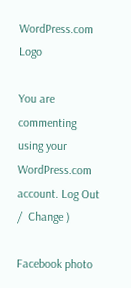WordPress.com Logo

You are commenting using your WordPress.com account. Log Out /  Change )

Facebook photo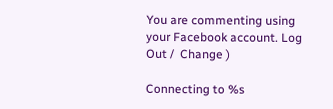You are commenting using your Facebook account. Log Out /  Change )

Connecting to %s